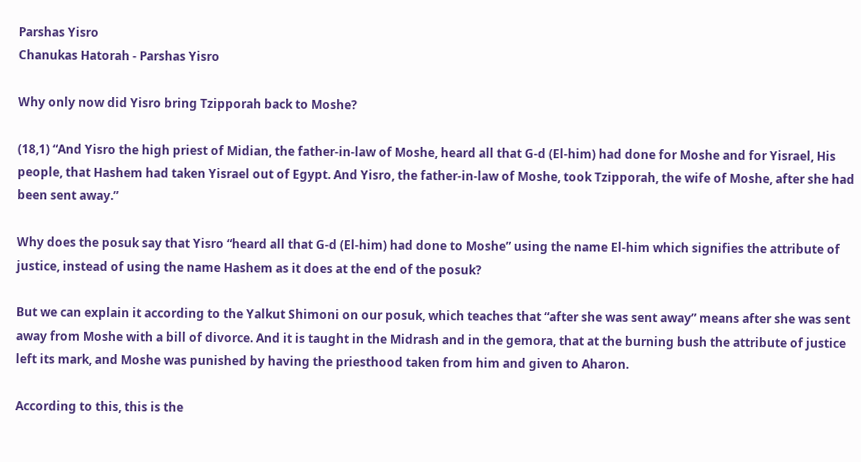Parshas Yisro
Chanukas Hatorah - Parshas Yisro

Why only now did Yisro bring Tzipporah back to Moshe?

(18,1) “And Yisro the high priest of Midian, the father-in-law of Moshe, heard all that G-d (El-him) had done for Moshe and for Yisrael, His people, that Hashem had taken Yisrael out of Egypt. And Yisro, the father-in-law of Moshe, took Tzipporah, the wife of Moshe, after she had been sent away.”

Why does the posuk say that Yisro “heard all that G-d (El-him) had done to Moshe” using the name El-him which signifies the attribute of justice, instead of using the name Hashem as it does at the end of the posuk?

But we can explain it according to the Yalkut Shimoni on our posuk, which teaches that “after she was sent away” means after she was sent away from Moshe with a bill of divorce. And it is taught in the Midrash and in the gemora, that at the burning bush the attribute of justice left its mark, and Moshe was punished by having the priesthood taken from him and given to Aharon.

According to this, this is the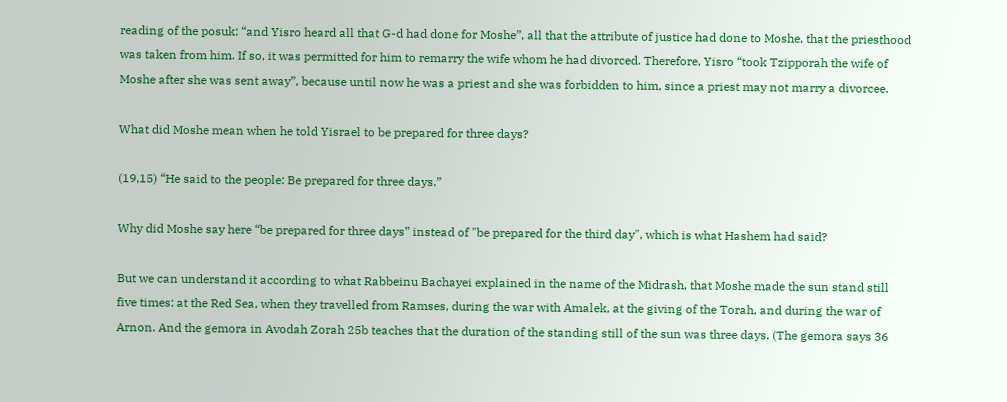reading of the posuk: “and Yisro heard all that G-d had done for Moshe”, all that the attribute of justice had done to Moshe, that the priesthood was taken from him. If so, it was permitted for him to remarry the wife whom he had divorced. Therefore, Yisro “took Tzipporah the wife of Moshe after she was sent away”, because until now he was a priest and she was forbidden to him, since a priest may not marry a divorcee.

What did Moshe mean when he told Yisrael to be prepared for three days?

(19,15) “He said to the people: Be prepared for three days.”

Why did Moshe say here “be prepared for three days” instead of "be prepared for the third day", which is what Hashem had said?

But we can understand it according to what Rabbeinu Bachayei explained in the name of the Midrash, that Moshe made the sun stand still five times: at the Red Sea, when they travelled from Ramses, during the war with Amalek, at the giving of the Torah, and during the war of Arnon. And the gemora in Avodah Zorah 25b teaches that the duration of the standing still of the sun was three days. (The gemora says 36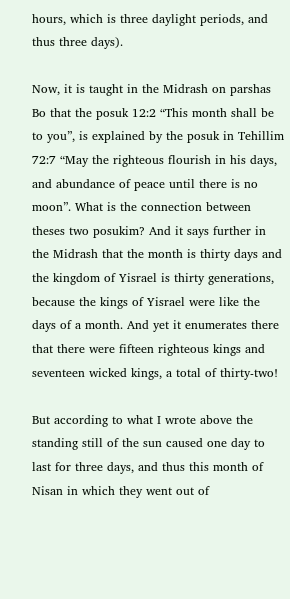hours, which is three daylight periods, and thus three days).

Now, it is taught in the Midrash on parshas Bo that the posuk 12:2 “This month shall be to you”, is explained by the posuk in Tehillim 72:7 “May the righteous flourish in his days, and abundance of peace until there is no moon”. What is the connection between theses two posukim? And it says further in the Midrash that the month is thirty days and the kingdom of Yisrael is thirty generations, because the kings of Yisrael were like the days of a month. And yet it enumerates there that there were fifteen righteous kings and seventeen wicked kings, a total of thirty-two!

But according to what I wrote above the standing still of the sun caused one day to last for three days, and thus this month of Nisan in which they went out of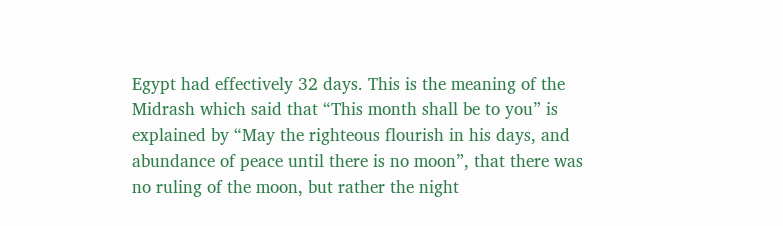Egypt had effectively 32 days. This is the meaning of the Midrash which said that “This month shall be to you” is explained by “May the righteous flourish in his days, and abundance of peace until there is no moon”, that there was no ruling of the moon, but rather the night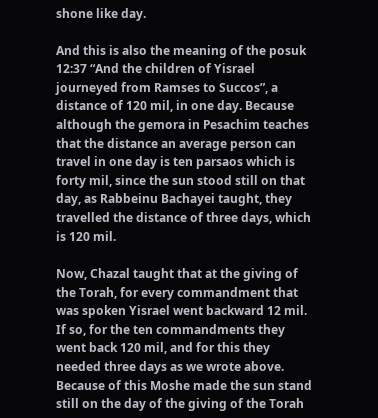shone like day.

And this is also the meaning of the posuk 12:37 “And the children of Yisrael journeyed from Ramses to Succos”, a distance of 120 mil, in one day. Because although the gemora in Pesachim teaches that the distance an average person can travel in one day is ten parsaos which is forty mil, since the sun stood still on that day, as Rabbeinu Bachayei taught, they travelled the distance of three days, which is 120 mil.

Now, Chazal taught that at the giving of the Torah, for every commandment that was spoken Yisrael went backward 12 mil. If so, for the ten commandments they went back 120 mil, and for this they needed three days as we wrote above. Because of this Moshe made the sun stand still on the day of the giving of the Torah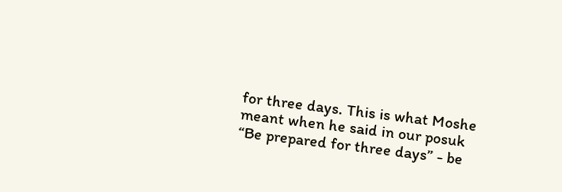for three days. This is what Moshe meant when he said in our posuk “Be prepared for three days” - be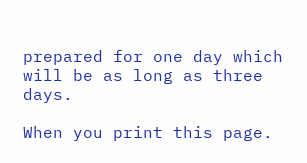prepared for one day which will be as long as three days.

When you print this page.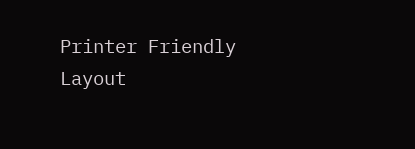Printer Friendly Layout